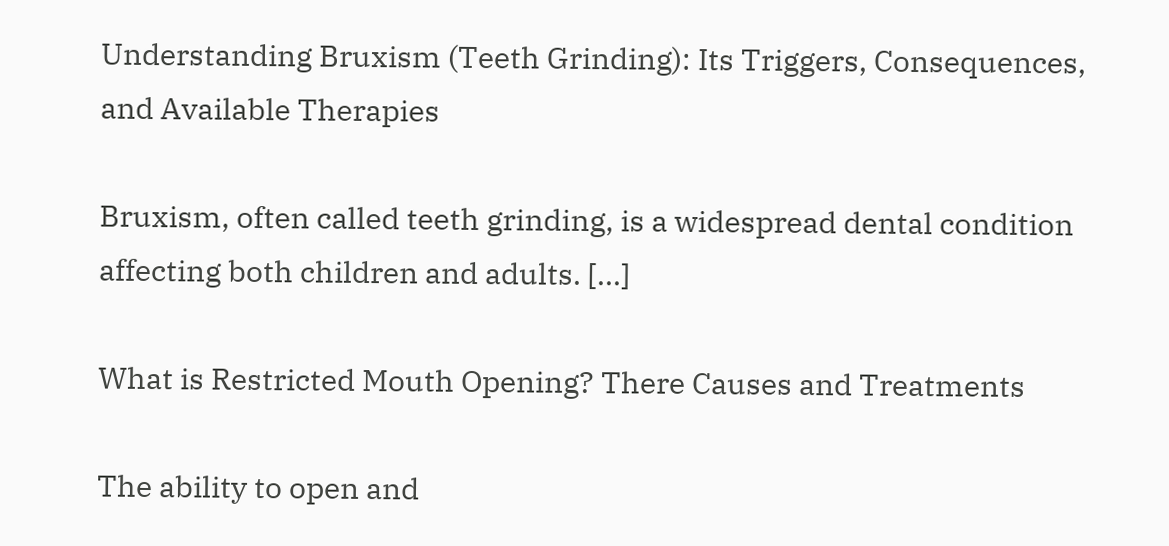Understanding Bruxism (Teeth Grinding): Its Triggers, Consequences, and Available Therapies

Bruxism, often called teeth grinding, is a widespread dental condition affecting both children and adults. [...]

What is Restricted Mouth Opening? There Causes and Treatments

The ability to open and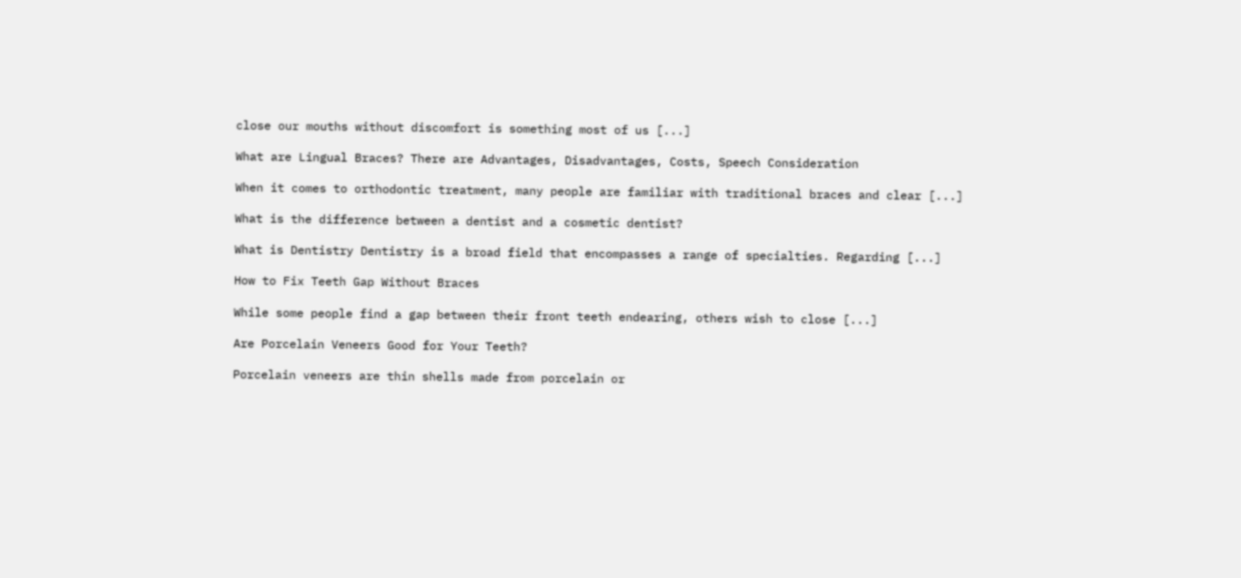close our mouths without discomfort is something most of us [...]

What are Lingual Braces? There are Advantages, Disadvantages, Costs, Speech Consideration

When it comes to orthodontic treatment, many people are familiar with traditional braces and clear [...]

What is the difference between a dentist and a cosmetic dentist?

What is Dentistry Dentistry is a broad field that encompasses a range of specialties. Regarding [...]

How to Fix Teeth Gap Without Braces

While some people find a gap between their front teeth endearing, others wish to close [...]

Are Porcelain Veneers Good for Your Teeth?

Porcelain veneers are thin shells made from porcelain or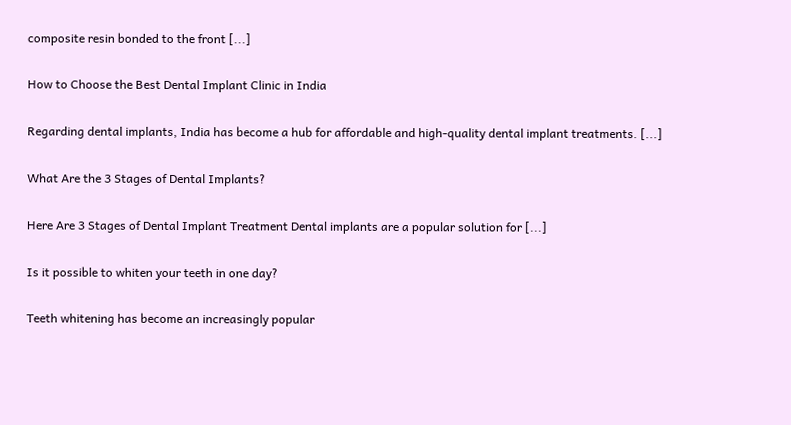composite resin bonded to the front [...]

How to Choose the Best Dental Implant Clinic in India

Regarding dental implants, India has become a hub for affordable and high-quality dental implant treatments. [...]

What Are the 3 Stages of Dental Implants?

Here Are 3 Stages of Dental Implant Treatment Dental implants are a popular solution for [...]

Is it possible to whiten your teeth in one day?

Teeth whitening has become an increasingly popular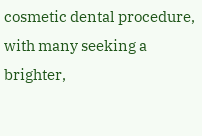cosmetic dental procedure, with many seeking a brighter,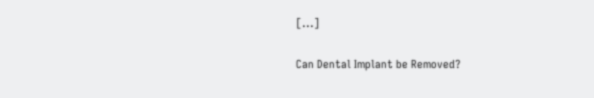[...]

Can Dental Implant be Removed?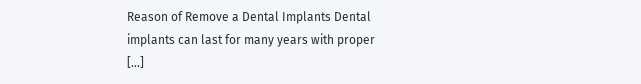Reason of Remove a Dental Implants Dental implants can last for many years with proper [...]